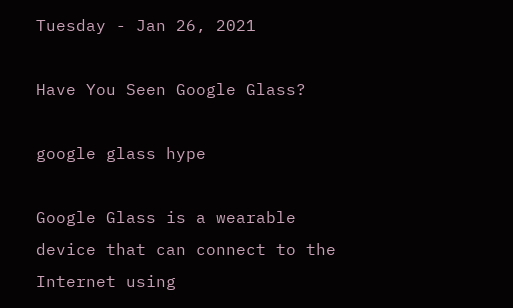Tuesday - Jan 26, 2021

Have You Seen Google Glass?

google glass hype

Google Glass is a wearable device that can connect to the Internet using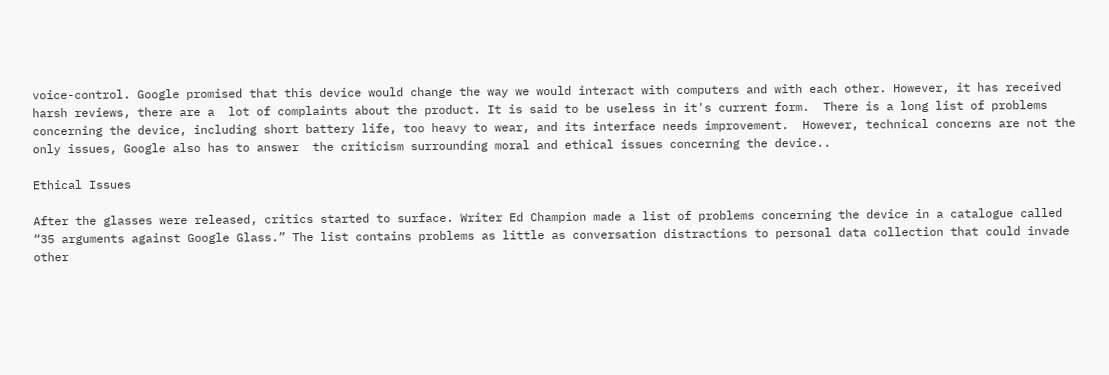voice-control. Google promised that this device would change the way we would interact with computers and with each other. However, it has received harsh reviews, there are a  lot of complaints about the product. It is said to be useless in it's current form.  There is a long list of problems concerning the device, including short battery life, too heavy to wear, and its interface needs improvement.  However, technical concerns are not the only issues, Google also has to answer  the criticism surrounding moral and ethical issues concerning the device..

Ethical Issues

After the glasses were released, critics started to surface. Writer Ed Champion made a list of problems concerning the device in a catalogue called “35 arguments against Google Glass.” The list contains problems as little as conversation distractions to personal data collection that could invade other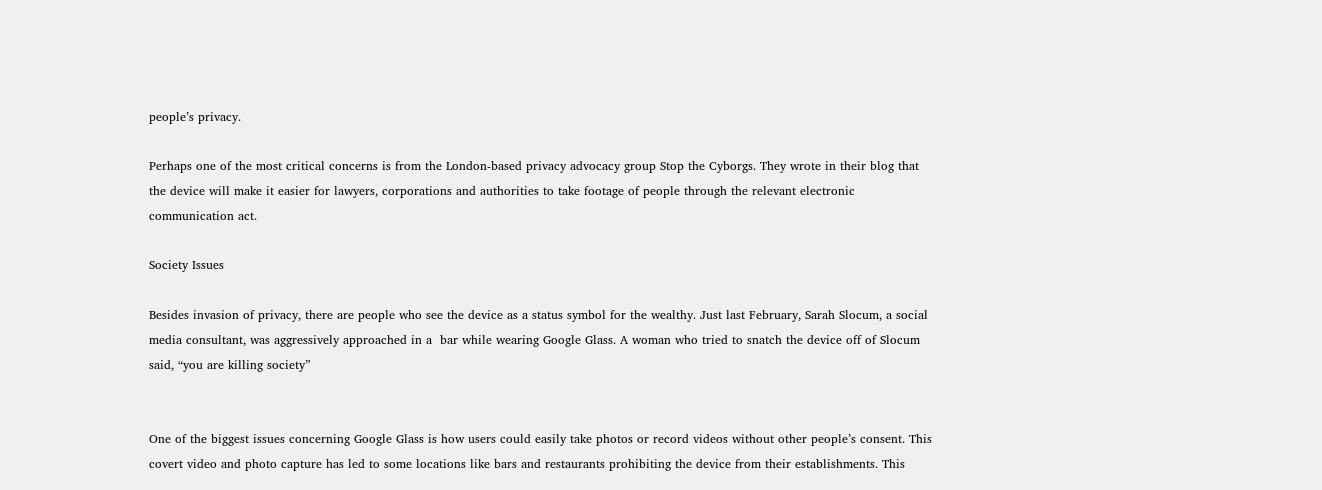people’s privacy.

Perhaps one of the most critical concerns is from the London-based privacy advocacy group Stop the Cyborgs. They wrote in their blog that the device will make it easier for lawyers, corporations and authorities to take footage of people through the relevant electronic communication act.

Society Issues

Besides invasion of privacy, there are people who see the device as a status symbol for the wealthy. Just last February, Sarah Slocum, a social media consultant, was aggressively approached in a  bar while wearing Google Glass. A woman who tried to snatch the device off of Slocum said, “you are killing society”


One of the biggest issues concerning Google Glass is how users could easily take photos or record videos without other people’s consent. This covert video and photo capture has led to some locations like bars and restaurants prohibiting the device from their establishments. This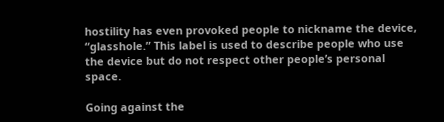hostility has even provoked people to nickname the device, “glasshole.” This label is used to describe people who use the device but do not respect other people’s personal space.

Going against the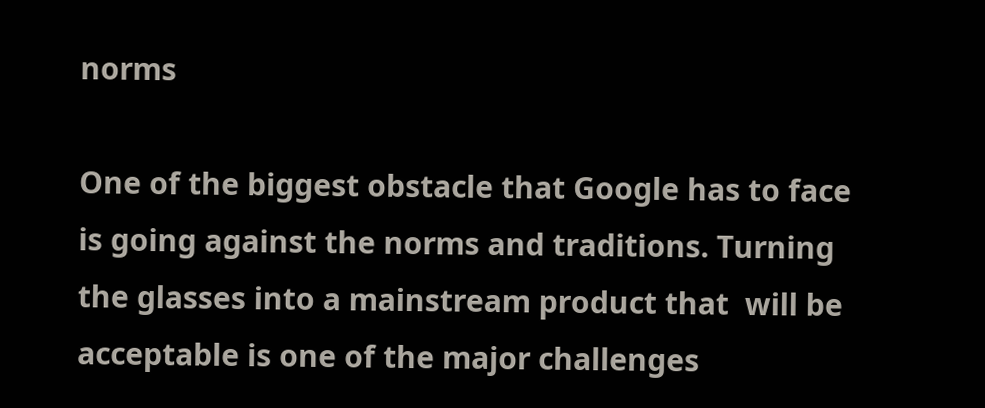norms

One of the biggest obstacle that Google has to face is going against the norms and traditions. Turning the glasses into a mainstream product that  will be  acceptable is one of the major challenges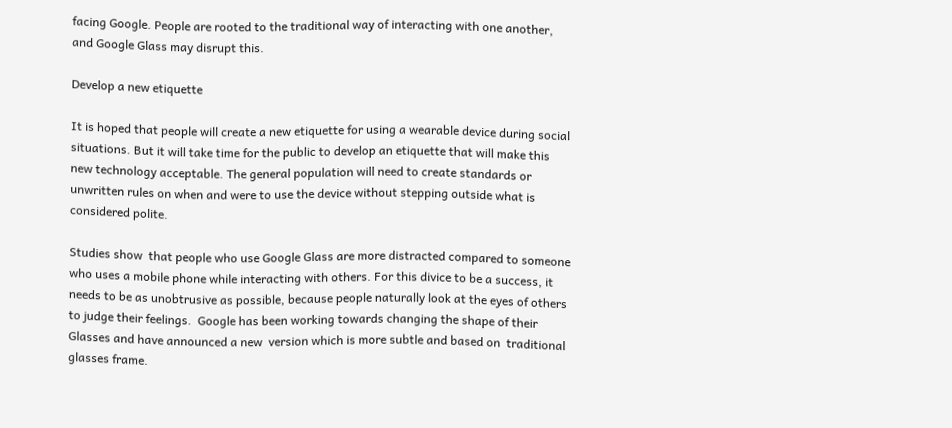facing Google. People are rooted to the traditional way of interacting with one another, and Google Glass may disrupt this.

Develop a new etiquette

It is hoped that people will create a new etiquette for using a wearable device during social situations. But it will take time for the public to develop an etiquette that will make this new technology acceptable. The general population will need to create standards or unwritten rules on when and were to use the device without stepping outside what is considered polite.

Studies show  that people who use Google Glass are more distracted compared to someone who uses a mobile phone while interacting with others. For this divice to be a success, it needs to be as unobtrusive as possible, because people naturally look at the eyes of others to judge their feelings.  Google has been working towards changing the shape of their Glasses and have announced a new  version which is more subtle and based on  traditional glasses frame.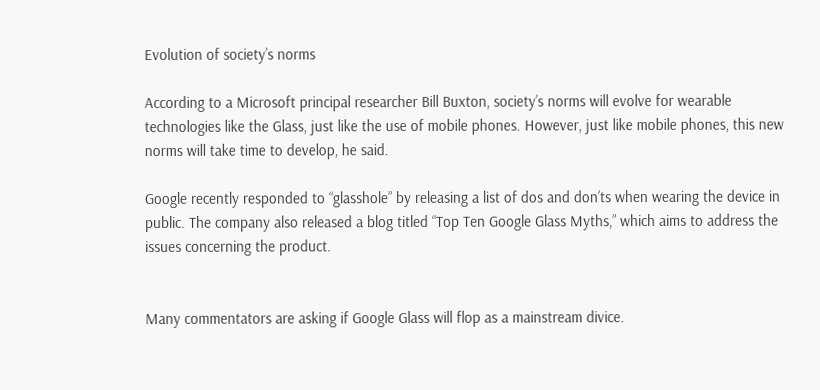Evolution of society’s norms

According to a Microsoft principal researcher Bill Buxton, society’s norms will evolve for wearable technologies like the Glass, just like the use of mobile phones. However, just like mobile phones, this new norms will take time to develop, he said.

Google recently responded to “glasshole” by releasing a list of dos and don’ts when wearing the device in public. The company also released a blog titled “Top Ten Google Glass Myths,” which aims to address the issues concerning the product.


Many commentators are asking if Google Glass will flop as a mainstream divice.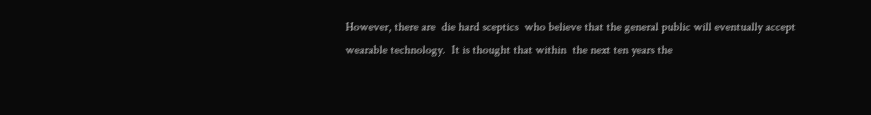However, there are  die hard sceptics  who believe that the general public will eventually accept wearable technology.  It is thought that within  the next ten years the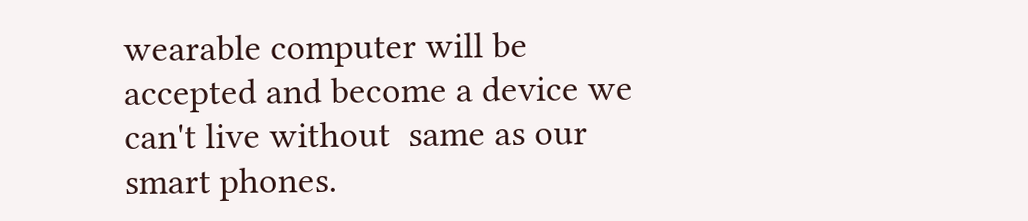wearable computer will be  accepted and become a device we can't live without  same as our smart phones.